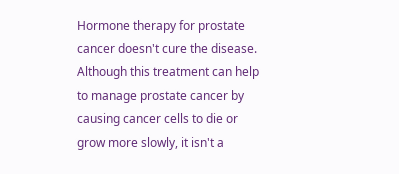Hormone therapy for prostate cancer doesn't cure the disease. Although this treatment can help to manage prostate cancer by causing cancer cells to die or grow more slowly, it isn't a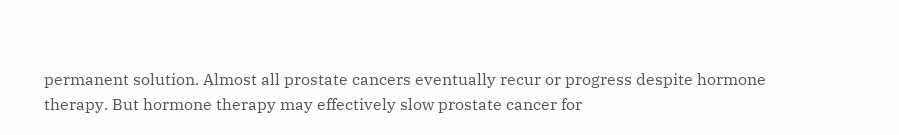permanent solution. Almost all prostate cancers eventually recur or progress despite hormone therapy. But hormone therapy may effectively slow prostate cancer for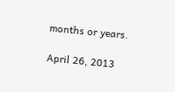months or years.

April 26, 2013